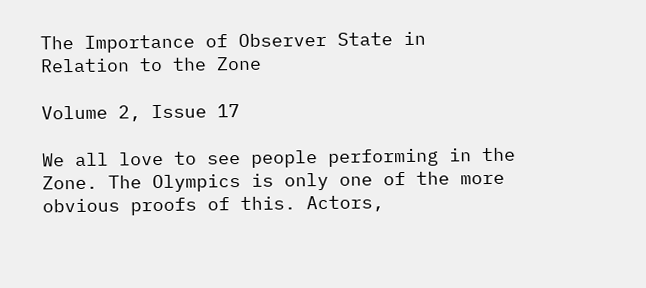The Importance of Observer State in Relation to the Zone

Volume 2, Issue 17

We all love to see people performing in the Zone. The Olympics is only one of the more obvious proofs of this. Actors,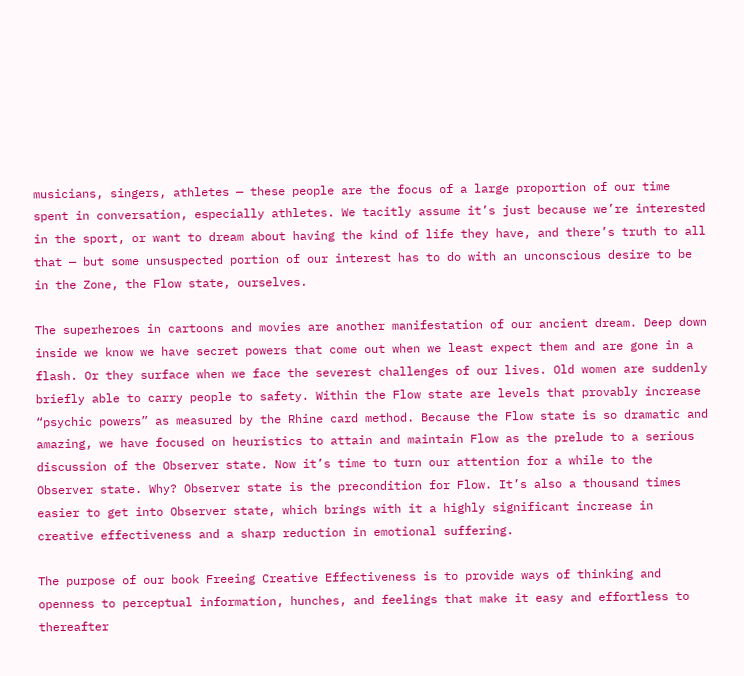musicians, singers, athletes — these people are the focus of a large proportion of our time spent in conversation, especially athletes. We tacitly assume it’s just because we’re interested in the sport, or want to dream about having the kind of life they have, and there’s truth to all that — but some unsuspected portion of our interest has to do with an unconscious desire to be in the Zone, the Flow state, ourselves.

The superheroes in cartoons and movies are another manifestation of our ancient dream. Deep down inside we know we have secret powers that come out when we least expect them and are gone in a flash. Or they surface when we face the severest challenges of our lives. Old women are suddenly briefly able to carry people to safety. Within the Flow state are levels that provably increase “psychic powers” as measured by the Rhine card method. Because the Flow state is so dramatic and amazing, we have focused on heuristics to attain and maintain Flow as the prelude to a serious discussion of the Observer state. Now it’s time to turn our attention for a while to the Observer state. Why? Observer state is the precondition for Flow. It’s also a thousand times easier to get into Observer state, which brings with it a highly significant increase in creative effectiveness and a sharp reduction in emotional suffering.

The purpose of our book Freeing Creative Effectiveness is to provide ways of thinking and openness to perceptual information, hunches, and feelings that make it easy and effortless to thereafter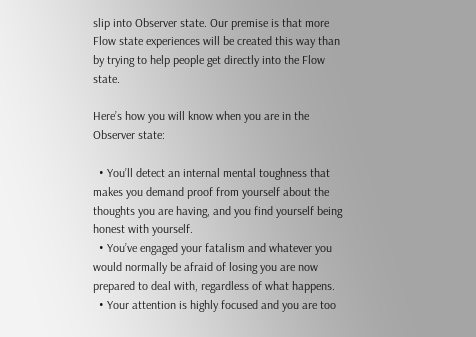slip into Observer state. Our premise is that more Flow state experiences will be created this way than by trying to help people get directly into the Flow state.

Here’s how you will know when you are in the Observer state:

  • You’ll detect an internal mental toughness that makes you demand proof from yourself about the thoughts you are having, and you find yourself being honest with yourself.
  • You’ve engaged your fatalism and whatever you would normally be afraid of losing you are now prepared to deal with, regardless of what happens.
  • Your attention is highly focused and you are too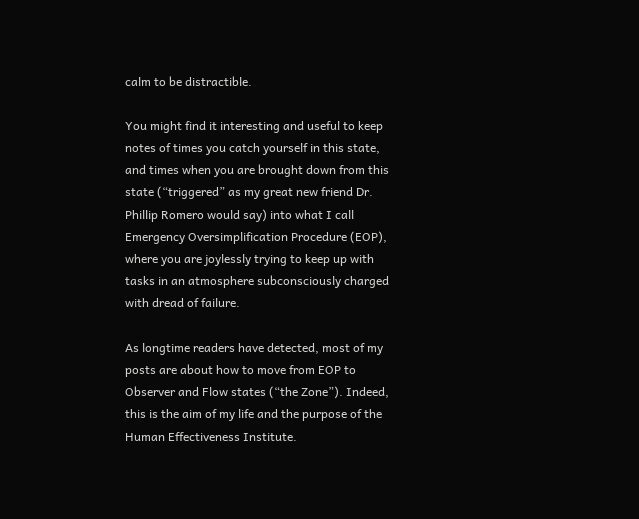calm to be distractible.

You might find it interesting and useful to keep notes of times you catch yourself in this state, and times when you are brought down from this state (“triggered” as my great new friend Dr. Phillip Romero would say) into what I call Emergency Oversimplification Procedure (EOP), where you are joylessly trying to keep up with tasks in an atmosphere subconsciously charged with dread of failure.

As longtime readers have detected, most of my posts are about how to move from EOP to Observer and Flow states (“the Zone”). Indeed, this is the aim of my life and the purpose of the Human Effectiveness Institute.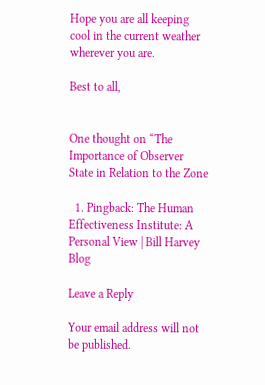Hope you are all keeping cool in the current weather wherever you are.

Best to all,


One thought on “The Importance of Observer State in Relation to the Zone

  1. Pingback: The Human Effectiveness Institute: A Personal View | Bill Harvey Blog

Leave a Reply

Your email address will not be published.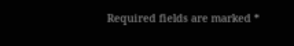Required fields are marked *